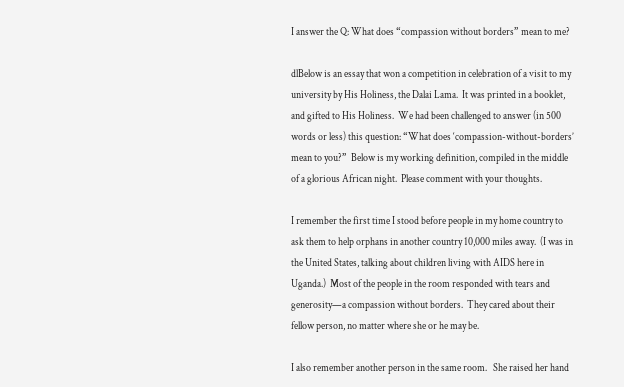I answer the Q: What does “compassion without borders” mean to me?

dlBelow is an essay that won a competition in celebration of a visit to my university by His Holiness, the Dalai Lama.  It was printed in a booklet, and gifted to His Holiness.  We had been challenged to answer (in 500 words or less) this question: “What does ‘compassion-without-borders’ mean to you?”  Below is my working definition, compiled in the middle of a glorious African night.  Please comment with your thoughts.

I remember the first time I stood before people in my home country to ask them to help orphans in another country 10,000 miles away.  (I was in the United States, talking about children living with AIDS here in Uganda.)  Most of the people in the room responded with tears and generosity—a compassion without borders.  They cared about their fellow person, no matter where she or he may be.

I also remember another person in the same room.   She raised her hand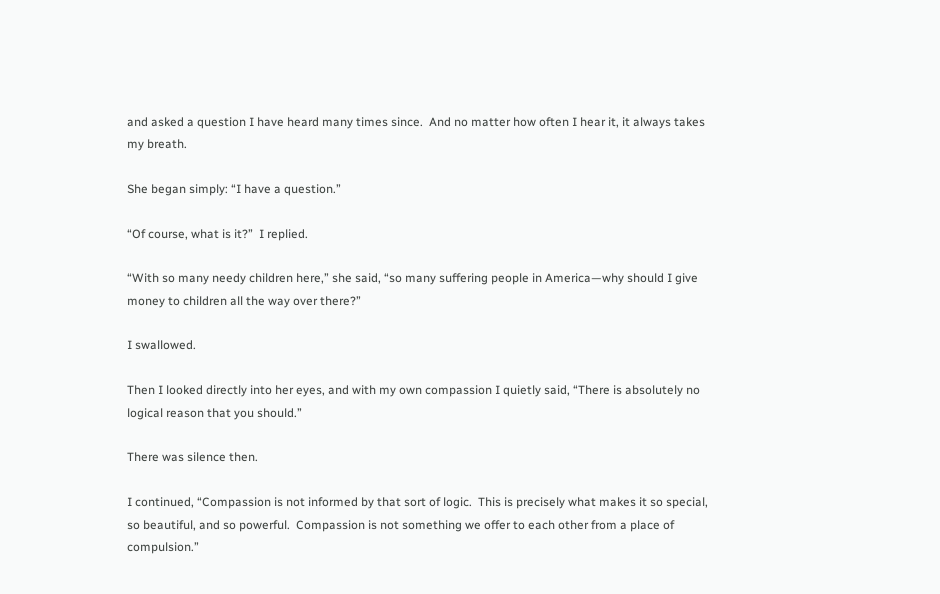and asked a question I have heard many times since.  And no matter how often I hear it, it always takes my breath.

She began simply: “I have a question.”

“Of course, what is it?”  I replied.

“With so many needy children here,” she said, “so many suffering people in America—why should I give money to children all the way over there?”

I swallowed.

Then I looked directly into her eyes, and with my own compassion I quietly said, “There is absolutely no logical reason that you should.”

There was silence then.

I continued, “Compassion is not informed by that sort of logic.  This is precisely what makes it so special, so beautiful, and so powerful.  Compassion is not something we offer to each other from a place of compulsion.”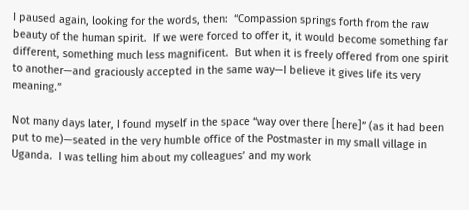I paused again, looking for the words, then:  “Compassion springs forth from the raw beauty of the human spirit.  If we were forced to offer it, it would become something far different, something much less magnificent.  But when it is freely offered from one spirit to another—and graciously accepted in the same way—I believe it gives life its very meaning.”

Not many days later, I found myself in the space “way over there [here]” (as it had been put to me)—seated in the very humble office of the Postmaster in my small village in Uganda.  I was telling him about my colleagues’ and my work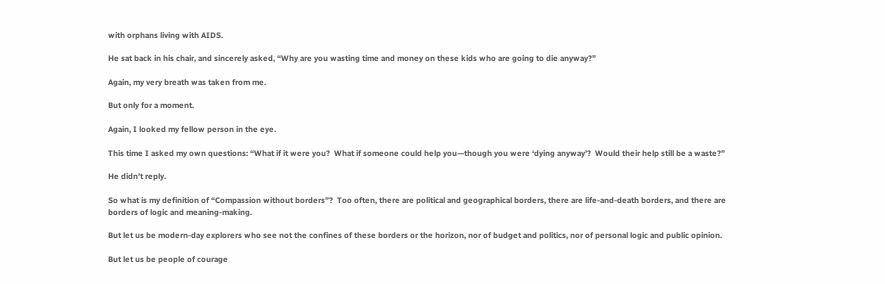with orphans living with AIDS.

He sat back in his chair, and sincerely asked, “Why are you wasting time and money on these kids who are going to die anyway?”

Again, my very breath was taken from me.

But only for a moment.

Again, I looked my fellow person in the eye.

This time I asked my own questions: “What if it were you?  What if someone could help you—though you were ‘dying anyway’?  Would their help still be a waste?”

He didn’t reply.

So what is my definition of “Compassion without borders”?  Too often, there are political and geographical borders, there are life-and-death borders, and there are borders of logic and meaning-making.

But let us be modern-day explorers who see not the confines of these borders or the horizon, nor of budget and politics, nor of personal logic and public opinion.

But let us be people of courage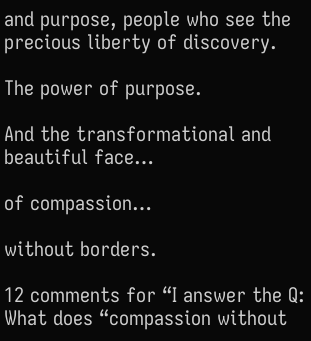and purpose, people who see the precious liberty of discovery.

The power of purpose.

And the transformational and beautiful face…

of compassion…

without borders.

12 comments for “I answer the Q: What does “compassion without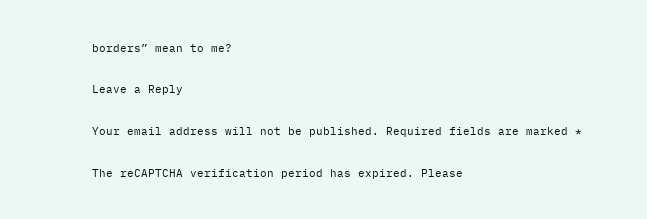borders” mean to me?

Leave a Reply

Your email address will not be published. Required fields are marked *

The reCAPTCHA verification period has expired. Please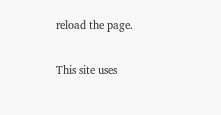reload the page.

This site uses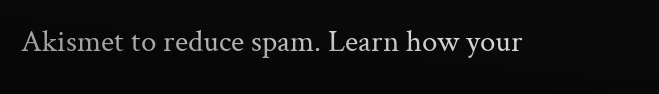Akismet to reduce spam. Learn how your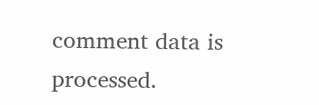comment data is processed.